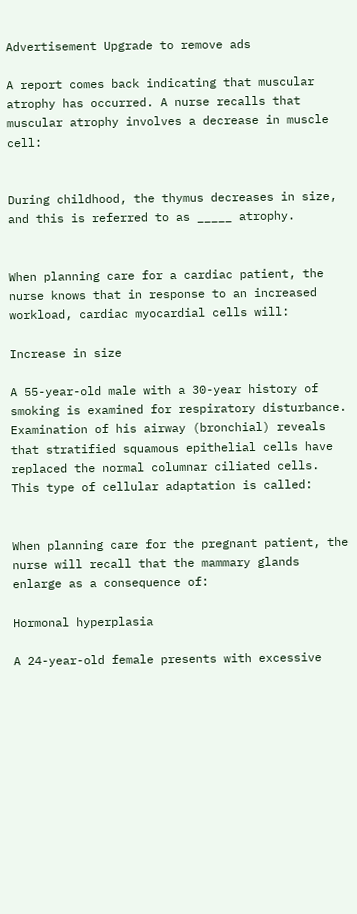Advertisement Upgrade to remove ads

A report comes back indicating that muscular atrophy has occurred. A nurse recalls that muscular atrophy involves a decrease in muscle cell:


During childhood, the thymus decreases in size, and this is referred to as _____ atrophy.


When planning care for a cardiac patient, the nurse knows that in response to an increased workload, cardiac myocardial cells will:

Increase in size

A 55-year-old male with a 30-year history of smoking is examined for respiratory disturbance. Examination of his airway (bronchial) reveals that stratified squamous epithelial cells have replaced the normal columnar ciliated cells. This type of cellular adaptation is called:


When planning care for the pregnant patient, the nurse will recall that the mammary glands enlarge as a consequence of:

Hormonal hyperplasia

A 24-year-old female presents with excessive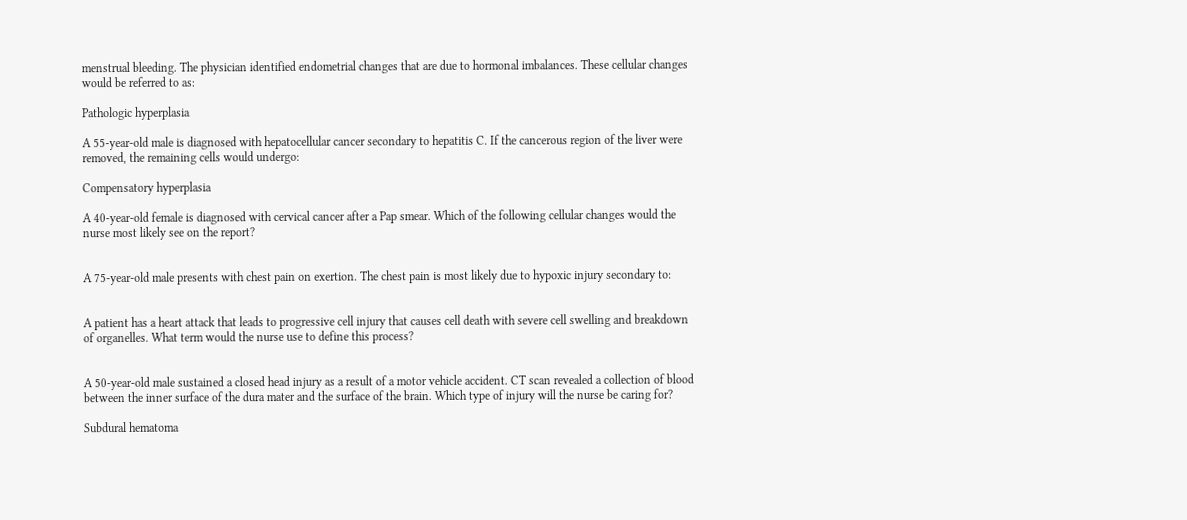menstrual bleeding. The physician identified endometrial changes that are due to hormonal imbalances. These cellular changes would be referred to as:

Pathologic hyperplasia

A 55-year-old male is diagnosed with hepatocellular cancer secondary to hepatitis C. If the cancerous region of the liver were removed, the remaining cells would undergo:

Compensatory hyperplasia

A 40-year-old female is diagnosed with cervical cancer after a Pap smear. Which of the following cellular changes would the nurse most likely see on the report?


A 75-year-old male presents with chest pain on exertion. The chest pain is most likely due to hypoxic injury secondary to:


A patient has a heart attack that leads to progressive cell injury that causes cell death with severe cell swelling and breakdown of organelles. What term would the nurse use to define this process?


A 50-year-old male sustained a closed head injury as a result of a motor vehicle accident. CT scan revealed a collection of blood between the inner surface of the dura mater and the surface of the brain. Which type of injury will the nurse be caring for?

Subdural hematoma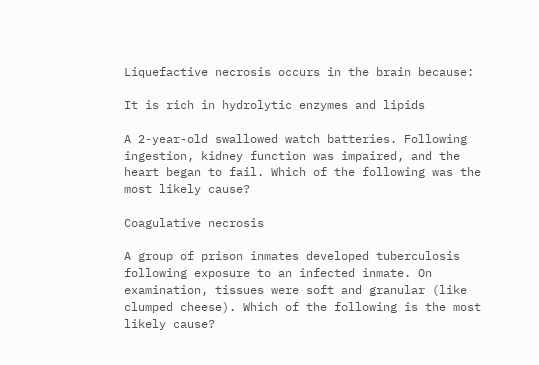Liquefactive necrosis occurs in the brain because:

It is rich in hydrolytic enzymes and lipids

A 2-year-old swallowed watch batteries. Following ingestion, kidney function was impaired, and the heart began to fail. Which of the following was the most likely cause?

Coagulative necrosis

A group of prison inmates developed tuberculosis following exposure to an infected inmate. On examination, tissues were soft and granular (like clumped cheese). Which of the following is the most likely cause?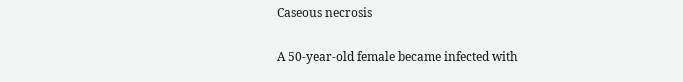Caseous necrosis

A 50-year-old female became infected with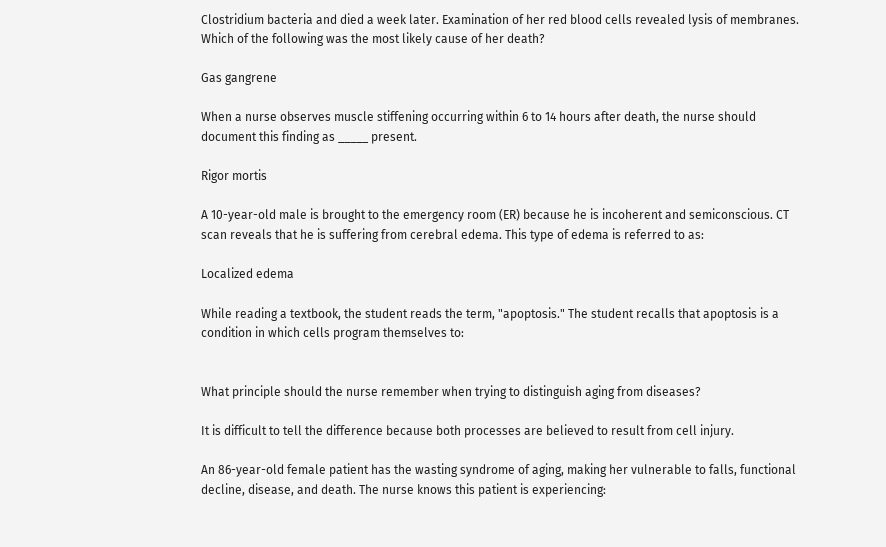Clostridium bacteria and died a week later. Examination of her red blood cells revealed lysis of membranes. Which of the following was the most likely cause of her death?

Gas gangrene

When a nurse observes muscle stiffening occurring within 6 to 14 hours after death, the nurse should document this finding as _____ present.

Rigor mortis

A 10-year-old male is brought to the emergency room (ER) because he is incoherent and semiconscious. CT scan reveals that he is suffering from cerebral edema. This type of edema is referred to as:

Localized edema

While reading a textbook, the student reads the term, "apoptosis." The student recalls that apoptosis is a condition in which cells program themselves to:


What principle should the nurse remember when trying to distinguish aging from diseases?

It is difficult to tell the difference because both processes are believed to result from cell injury.

An 86-year-old female patient has the wasting syndrome of aging, making her vulnerable to falls, functional decline, disease, and death. The nurse knows this patient is experiencing: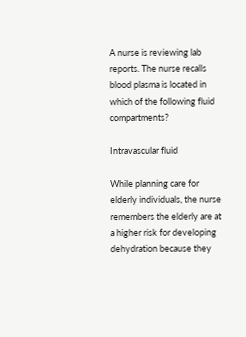A nurse is reviewing lab reports. The nurse recalls blood plasma is located in which of the following fluid compartments?

Intravascular fluid

While planning care for elderly individuals, the nurse remembers the elderly are at a higher risk for developing dehydration because they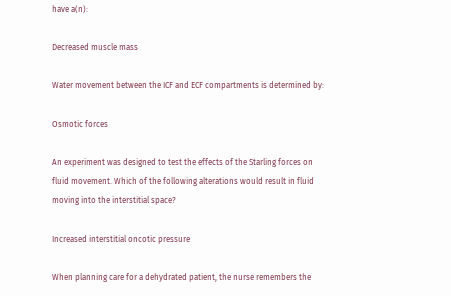have a(n):

Decreased muscle mass

Water movement between the ICF and ECF compartments is determined by:

Osmotic forces

An experiment was designed to test the effects of the Starling forces on fluid movement. Which of the following alterations would result in fluid moving into the interstitial space?

Increased interstitial oncotic pressure

When planning care for a dehydrated patient, the nurse remembers the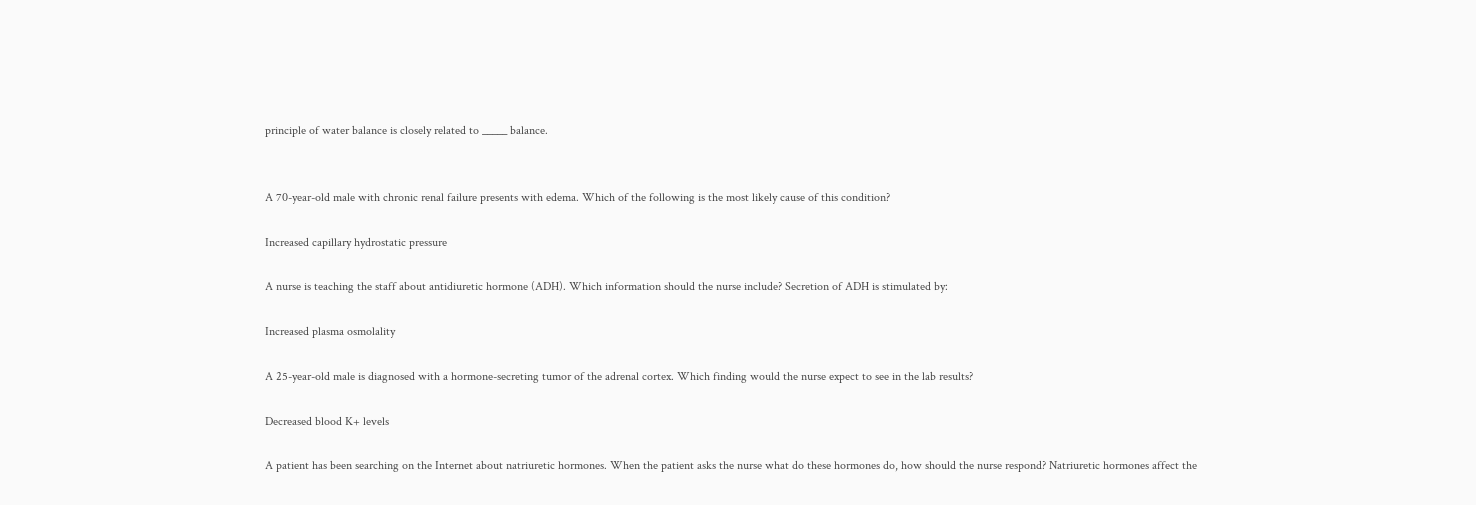principle of water balance is closely related to _____ balance.


A 70-year-old male with chronic renal failure presents with edema. Which of the following is the most likely cause of this condition?

Increased capillary hydrostatic pressure

A nurse is teaching the staff about antidiuretic hormone (ADH). Which information should the nurse include? Secretion of ADH is stimulated by:

Increased plasma osmolality

A 25-year-old male is diagnosed with a hormone-secreting tumor of the adrenal cortex. Which finding would the nurse expect to see in the lab results?

Decreased blood K+ levels

A patient has been searching on the Internet about natriuretic hormones. When the patient asks the nurse what do these hormones do, how should the nurse respond? Natriuretic hormones affect the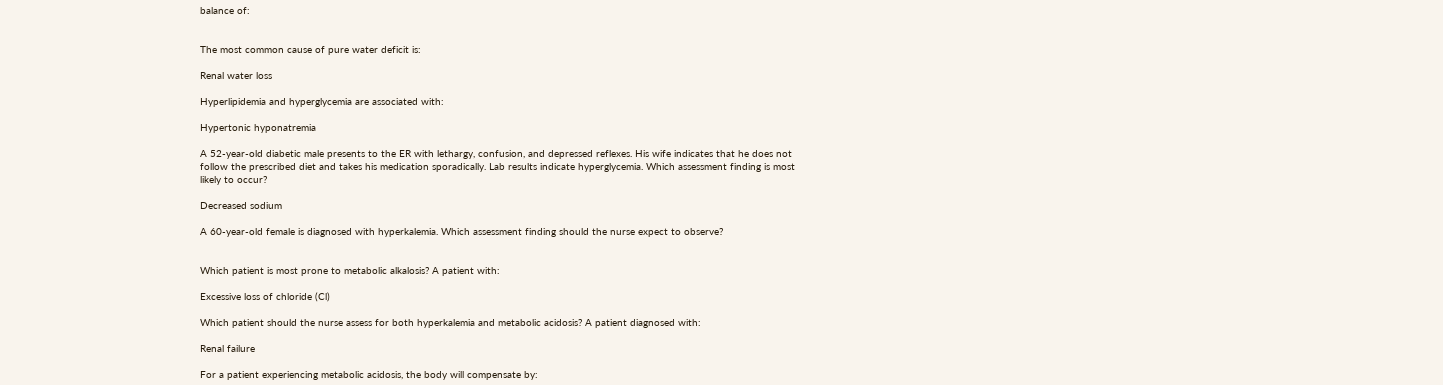balance of:


The most common cause of pure water deficit is:

Renal water loss

Hyperlipidemia and hyperglycemia are associated with:

Hypertonic hyponatremia

A 52-year-old diabetic male presents to the ER with lethargy, confusion, and depressed reflexes. His wife indicates that he does not follow the prescribed diet and takes his medication sporadically. Lab results indicate hyperglycemia. Which assessment finding is most likely to occur?

Decreased sodium

A 60-year-old female is diagnosed with hyperkalemia. Which assessment finding should the nurse expect to observe?


Which patient is most prone to metabolic alkalosis? A patient with:

Excessive loss of chloride (Cl)

Which patient should the nurse assess for both hyperkalemia and metabolic acidosis? A patient diagnosed with:

Renal failure

For a patient experiencing metabolic acidosis, the body will compensate by: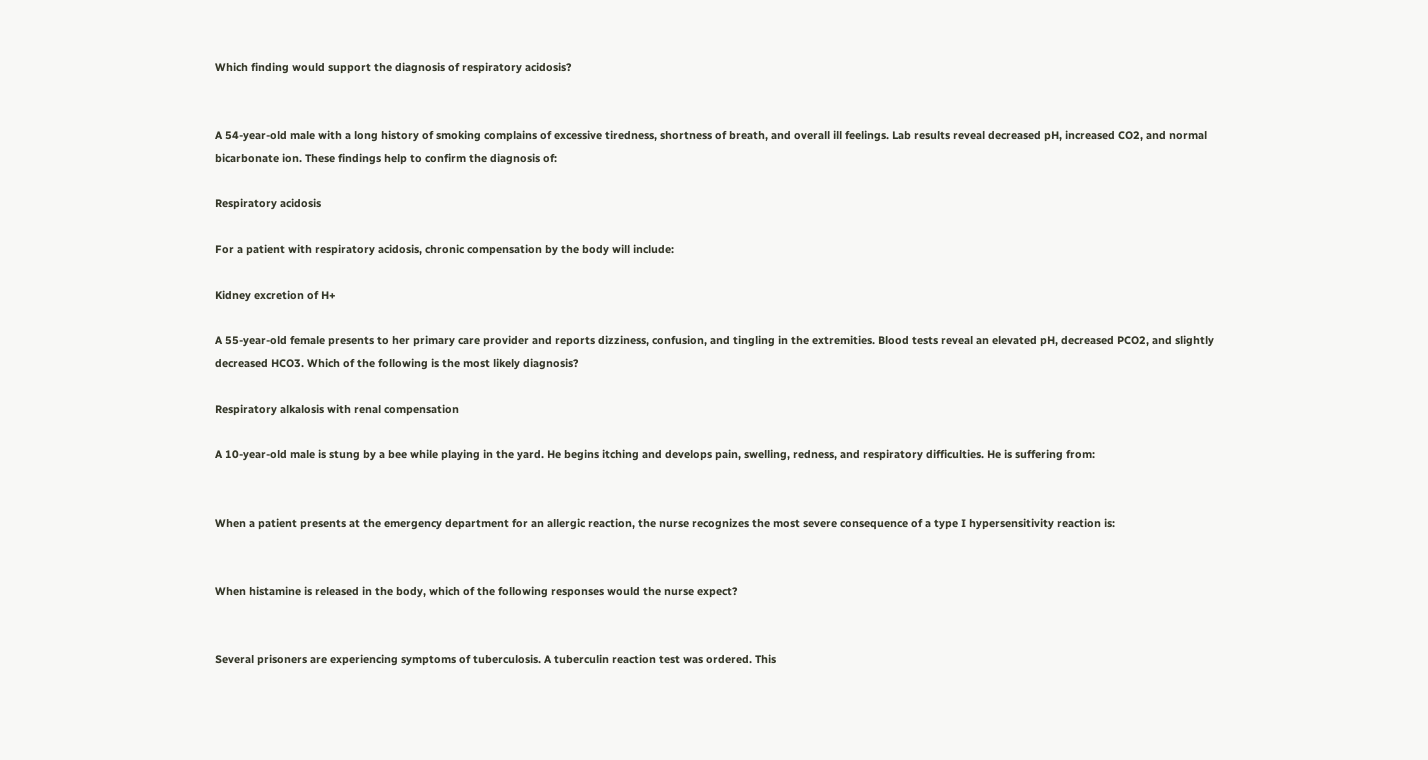Which finding would support the diagnosis of respiratory acidosis?


A 54-year-old male with a long history of smoking complains of excessive tiredness, shortness of breath, and overall ill feelings. Lab results reveal decreased pH, increased CO2, and normal bicarbonate ion. These findings help to confirm the diagnosis of:

Respiratory acidosis

For a patient with respiratory acidosis, chronic compensation by the body will include:

Kidney excretion of H+

A 55-year-old female presents to her primary care provider and reports dizziness, confusion, and tingling in the extremities. Blood tests reveal an elevated pH, decreased PCO2, and slightly decreased HCO3. Which of the following is the most likely diagnosis?

Respiratory alkalosis with renal compensation

A 10-year-old male is stung by a bee while playing in the yard. He begins itching and develops pain, swelling, redness, and respiratory difficulties. He is suffering from:


When a patient presents at the emergency department for an allergic reaction, the nurse recognizes the most severe consequence of a type I hypersensitivity reaction is:


When histamine is released in the body, which of the following responses would the nurse expect?


Several prisoners are experiencing symptoms of tuberculosis. A tuberculin reaction test was ordered. This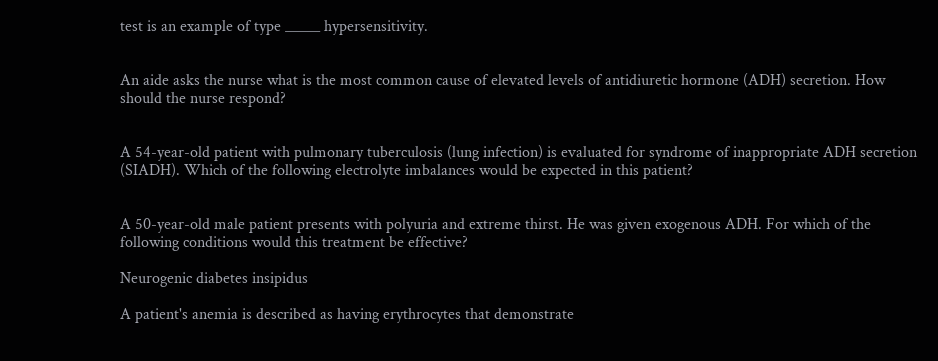test is an example of type _____ hypersensitivity.


An aide asks the nurse what is the most common cause of elevated levels of antidiuretic hormone (ADH) secretion. How should the nurse respond?


A 54-year-old patient with pulmonary tuberculosis (lung infection) is evaluated for syndrome of inappropriate ADH secretion (SIADH). Which of the following electrolyte imbalances would be expected in this patient?


A 50-year-old male patient presents with polyuria and extreme thirst. He was given exogenous ADH. For which of the following conditions would this treatment be effective?

Neurogenic diabetes insipidus

A patient's anemia is described as having erythrocytes that demonstrate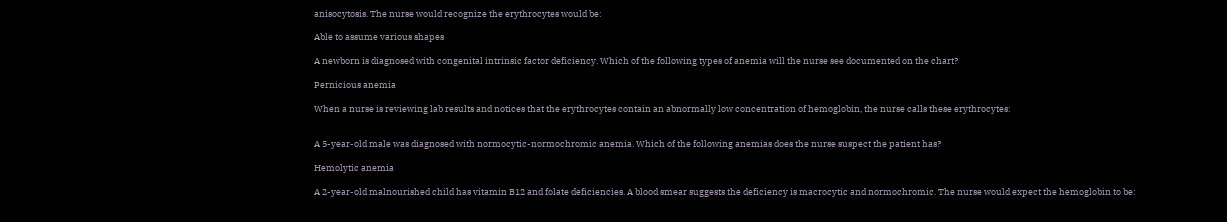anisocytosis. The nurse would recognize the erythrocytes would be:

Able to assume various shapes

A newborn is diagnosed with congenital intrinsic factor deficiency. Which of the following types of anemia will the nurse see documented on the chart?

Pernicious anemia

When a nurse is reviewing lab results and notices that the erythrocytes contain an abnormally low concentration of hemoglobin, the nurse calls these erythrocytes:


A 5-year-old male was diagnosed with normocytic-normochromic anemia. Which of the following anemias does the nurse suspect the patient has?

Hemolytic anemia

A 2-year-old malnourished child has vitamin B12 and folate deficiencies. A blood smear suggests the deficiency is macrocytic and normochromic. The nurse would expect the hemoglobin to be: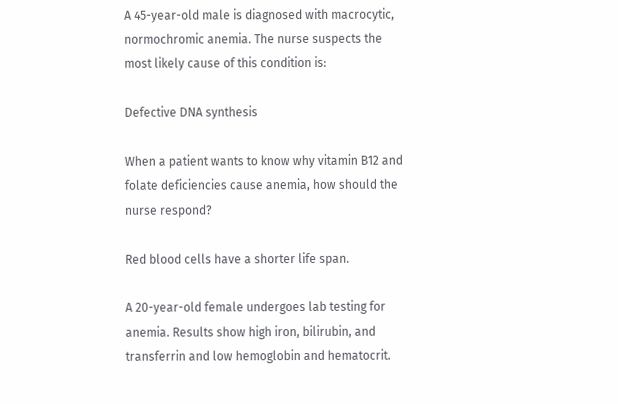A 45-year-old male is diagnosed with macrocytic, normochromic anemia. The nurse suspects the most likely cause of this condition is:

Defective DNA synthesis

When a patient wants to know why vitamin B12 and folate deficiencies cause anemia, how should the nurse respond?

Red blood cells have a shorter life span.

A 20-year-old female undergoes lab testing for anemia. Results show high iron, bilirubin, and transferrin and low hemoglobin and hematocrit.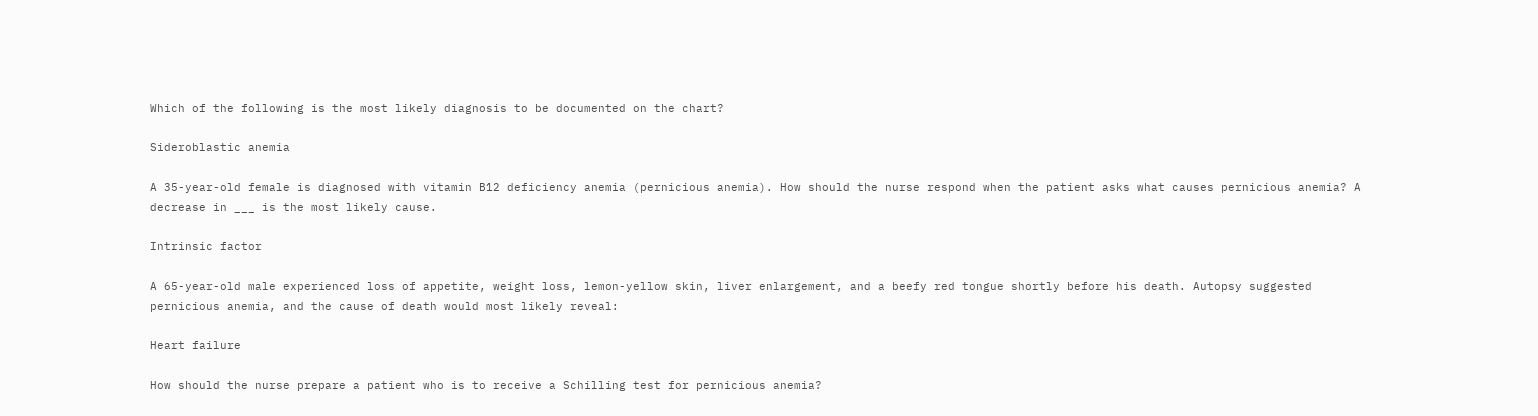Which of the following is the most likely diagnosis to be documented on the chart?

Sideroblastic anemia

A 35-year-old female is diagnosed with vitamin B12 deficiency anemia (pernicious anemia). How should the nurse respond when the patient asks what causes pernicious anemia? A decrease in ___ is the most likely cause.

Intrinsic factor

A 65-year-old male experienced loss of appetite, weight loss, lemon-yellow skin, liver enlargement, and a beefy red tongue shortly before his death. Autopsy suggested pernicious anemia, and the cause of death would most likely reveal:

Heart failure

How should the nurse prepare a patient who is to receive a Schilling test for pernicious anemia?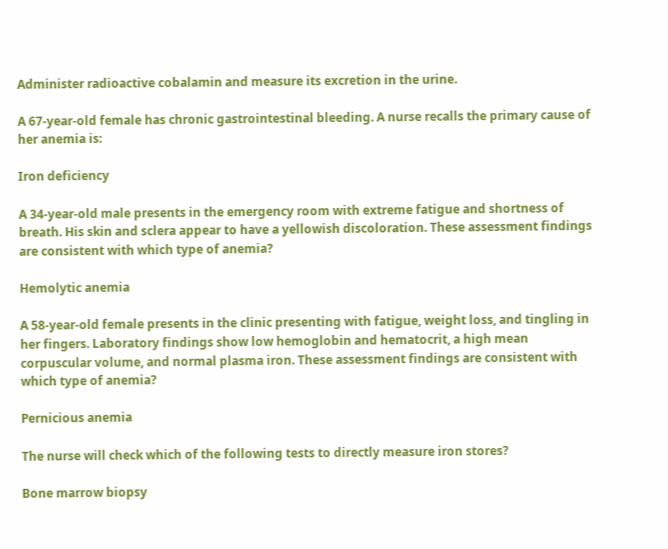Administer radioactive cobalamin and measure its excretion in the urine.

A 67-year-old female has chronic gastrointestinal bleeding. A nurse recalls the primary cause of her anemia is:

Iron deficiency

A 34-year-old male presents in the emergency room with extreme fatigue and shortness of breath. His skin and sclera appear to have a yellowish discoloration. These assessment findings are consistent with which type of anemia?

Hemolytic anemia

A 58-year-old female presents in the clinic presenting with fatigue, weight loss, and tingling in her fingers. Laboratory findings show low hemoglobin and hematocrit, a high mean corpuscular volume, and normal plasma iron. These assessment findings are consistent with which type of anemia?

Pernicious anemia

The nurse will check which of the following tests to directly measure iron stores?

Bone marrow biopsy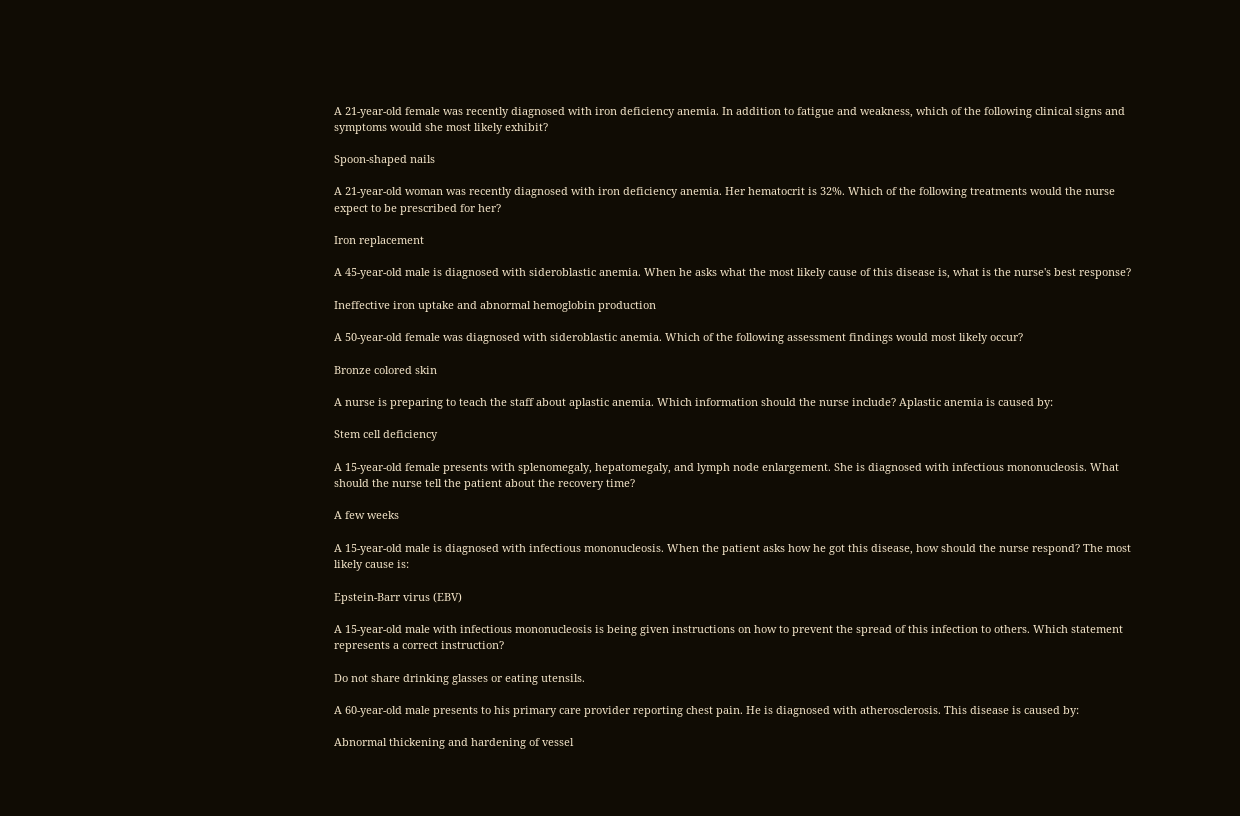A 21-year-old female was recently diagnosed with iron deficiency anemia. In addition to fatigue and weakness, which of the following clinical signs and symptoms would she most likely exhibit?

Spoon-shaped nails

A 21-year-old woman was recently diagnosed with iron deficiency anemia. Her hematocrit is 32%. Which of the following treatments would the nurse expect to be prescribed for her?

Iron replacement

A 45-year-old male is diagnosed with sideroblastic anemia. When he asks what the most likely cause of this disease is, what is the nurse's best response?

Ineffective iron uptake and abnormal hemoglobin production

A 50-year-old female was diagnosed with sideroblastic anemia. Which of the following assessment findings would most likely occur?

Bronze colored skin

A nurse is preparing to teach the staff about aplastic anemia. Which information should the nurse include? Aplastic anemia is caused by:

Stem cell deficiency

A 15-year-old female presents with splenomegaly, hepatomegaly, and lymph node enlargement. She is diagnosed with infectious mononucleosis. What should the nurse tell the patient about the recovery time?

A few weeks

A 15-year-old male is diagnosed with infectious mononucleosis. When the patient asks how he got this disease, how should the nurse respond? The most likely cause is:

Epstein-Barr virus (EBV)

A 15-year-old male with infectious mononucleosis is being given instructions on how to prevent the spread of this infection to others. Which statement represents a correct instruction?

Do not share drinking glasses or eating utensils.

A 60-year-old male presents to his primary care provider reporting chest pain. He is diagnosed with atherosclerosis. This disease is caused by:

Abnormal thickening and hardening of vessel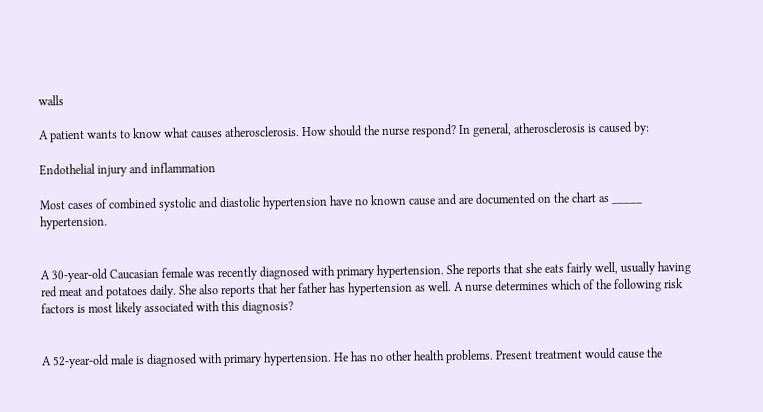walls

A patient wants to know what causes atherosclerosis. How should the nurse respond? In general, atherosclerosis is caused by:

Endothelial injury and inflammation

Most cases of combined systolic and diastolic hypertension have no known cause and are documented on the chart as _____ hypertension.


A 30-year-old Caucasian female was recently diagnosed with primary hypertension. She reports that she eats fairly well, usually having red meat and potatoes daily. She also reports that her father has hypertension as well. A nurse determines which of the following risk factors is most likely associated with this diagnosis?


A 52-year-old male is diagnosed with primary hypertension. He has no other health problems. Present treatment would cause the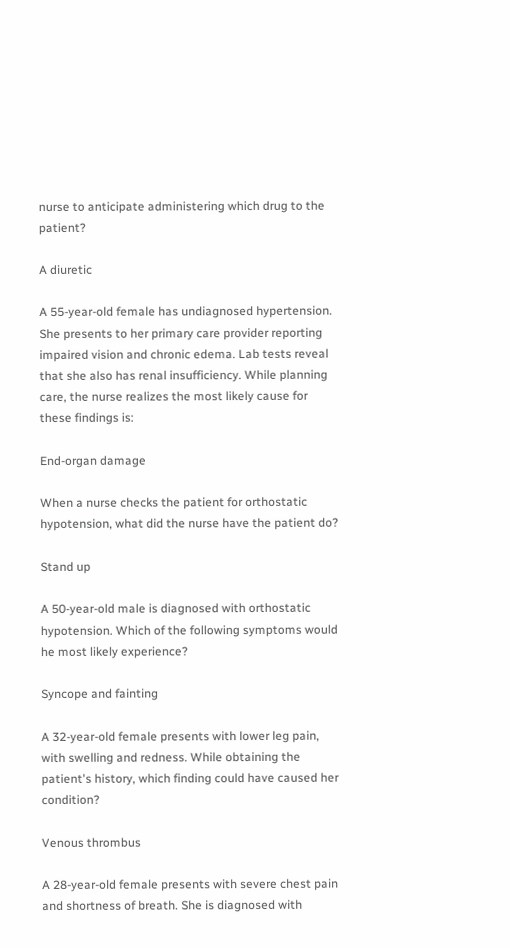nurse to anticipate administering which drug to the patient?

A diuretic

A 55-year-old female has undiagnosed hypertension. She presents to her primary care provider reporting impaired vision and chronic edema. Lab tests reveal that she also has renal insufficiency. While planning care, the nurse realizes the most likely cause for these findings is:

End-organ damage

When a nurse checks the patient for orthostatic hypotension, what did the nurse have the patient do?

Stand up

A 50-year-old male is diagnosed with orthostatic hypotension. Which of the following symptoms would he most likely experience?

Syncope and fainting

A 32-year-old female presents with lower leg pain, with swelling and redness. While obtaining the patient's history, which finding could have caused her condition?

Venous thrombus

A 28-year-old female presents with severe chest pain and shortness of breath. She is diagnosed with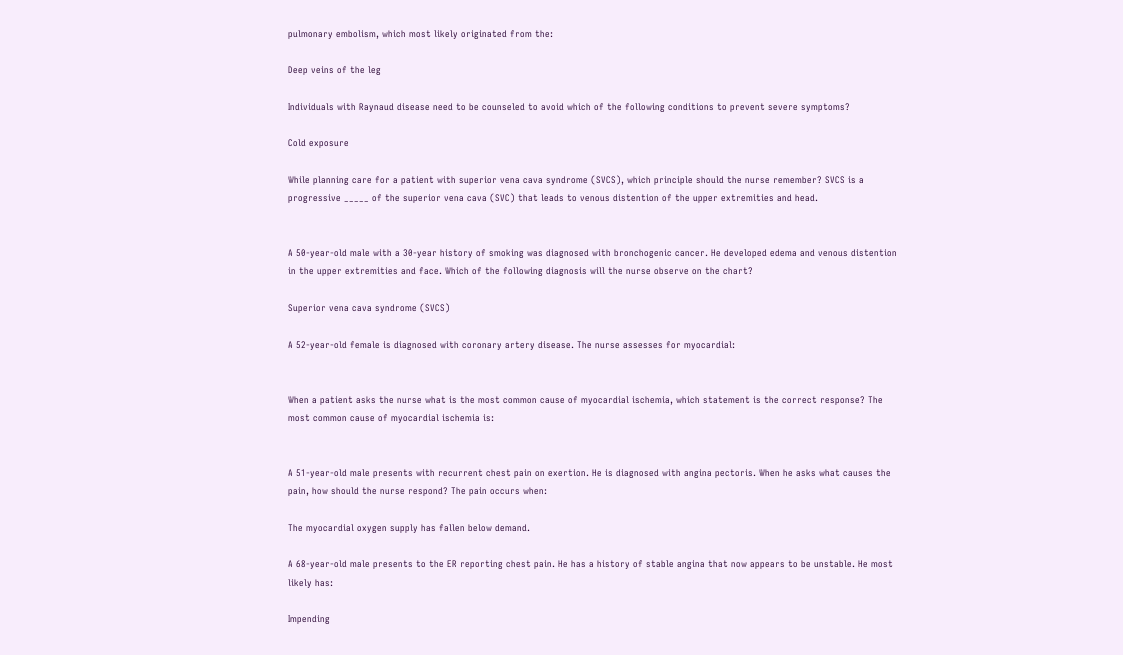pulmonary embolism, which most likely originated from the:

Deep veins of the leg

Individuals with Raynaud disease need to be counseled to avoid which of the following conditions to prevent severe symptoms?

Cold exposure

While planning care for a patient with superior vena cava syndrome (SVCS), which principle should the nurse remember? SVCS is a progressive _____ of the superior vena cava (SVC) that leads to venous distention of the upper extremities and head.


A 50-year-old male with a 30-year history of smoking was diagnosed with bronchogenic cancer. He developed edema and venous distention in the upper extremities and face. Which of the following diagnosis will the nurse observe on the chart?

Superior vena cava syndrome (SVCS)

A 52-year-old female is diagnosed with coronary artery disease. The nurse assesses for myocardial:


When a patient asks the nurse what is the most common cause of myocardial ischemia, which statement is the correct response? The most common cause of myocardial ischemia is:


A 51-year-old male presents with recurrent chest pain on exertion. He is diagnosed with angina pectoris. When he asks what causes the pain, how should the nurse respond? The pain occurs when:

The myocardial oxygen supply has fallen below demand.

A 68-year-old male presents to the ER reporting chest pain. He has a history of stable angina that now appears to be unstable. He most likely has:

Impending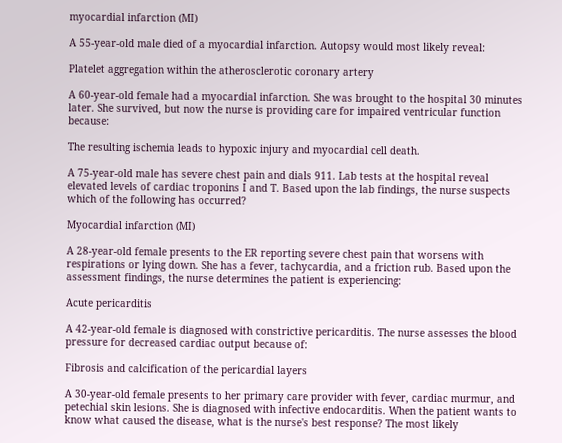myocardial infarction (MI)

A 55-year-old male died of a myocardial infarction. Autopsy would most likely reveal:

Platelet aggregation within the atherosclerotic coronary artery

A 60-year-old female had a myocardial infarction. She was brought to the hospital 30 minutes later. She survived, but now the nurse is providing care for impaired ventricular function because:

The resulting ischemia leads to hypoxic injury and myocardial cell death.

A 75-year-old male has severe chest pain and dials 911. Lab tests at the hospital reveal elevated levels of cardiac troponins I and T. Based upon the lab findings, the nurse suspects which of the following has occurred?

Myocardial infarction (MI)

A 28-year-old female presents to the ER reporting severe chest pain that worsens with respirations or lying down. She has a fever, tachycardia, and a friction rub. Based upon the assessment findings, the nurse determines the patient is experiencing:

Acute pericarditis

A 42-year-old female is diagnosed with constrictive pericarditis. The nurse assesses the blood pressure for decreased cardiac output because of:

Fibrosis and calcification of the pericardial layers

A 30-year-old female presents to her primary care provider with fever, cardiac murmur, and petechial skin lesions. She is diagnosed with infective endocarditis. When the patient wants to know what caused the disease, what is the nurse's best response? The most likely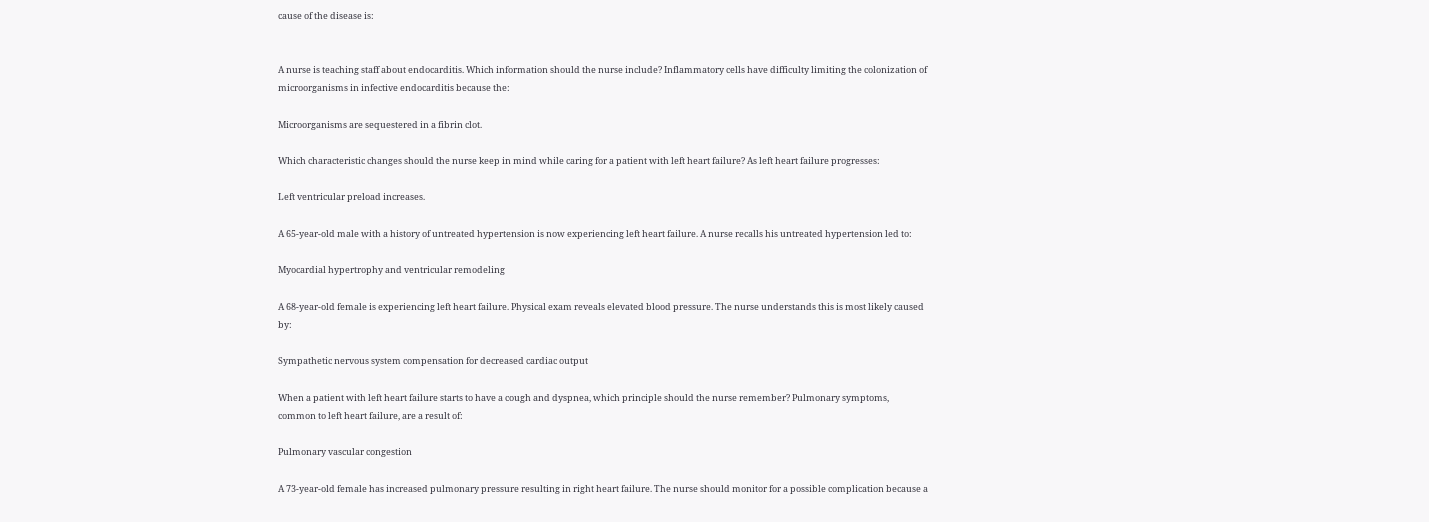cause of the disease is:


A nurse is teaching staff about endocarditis. Which information should the nurse include? Inflammatory cells have difficulty limiting the colonization of microorganisms in infective endocarditis because the:

Microorganisms are sequestered in a fibrin clot.

Which characteristic changes should the nurse keep in mind while caring for a patient with left heart failure? As left heart failure progresses:

Left ventricular preload increases.

A 65-year-old male with a history of untreated hypertension is now experiencing left heart failure. A nurse recalls his untreated hypertension led to:

Myocardial hypertrophy and ventricular remodeling

A 68-year-old female is experiencing left heart failure. Physical exam reveals elevated blood pressure. The nurse understands this is most likely caused by:

Sympathetic nervous system compensation for decreased cardiac output

When a patient with left heart failure starts to have a cough and dyspnea, which principle should the nurse remember? Pulmonary symptoms, common to left heart failure, are a result of:

Pulmonary vascular congestion

A 73-year-old female has increased pulmonary pressure resulting in right heart failure. The nurse should monitor for a possible complication because a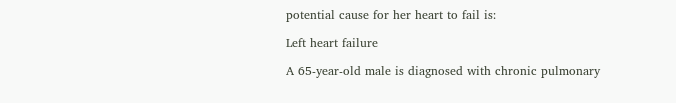potential cause for her heart to fail is:

Left heart failure

A 65-year-old male is diagnosed with chronic pulmonary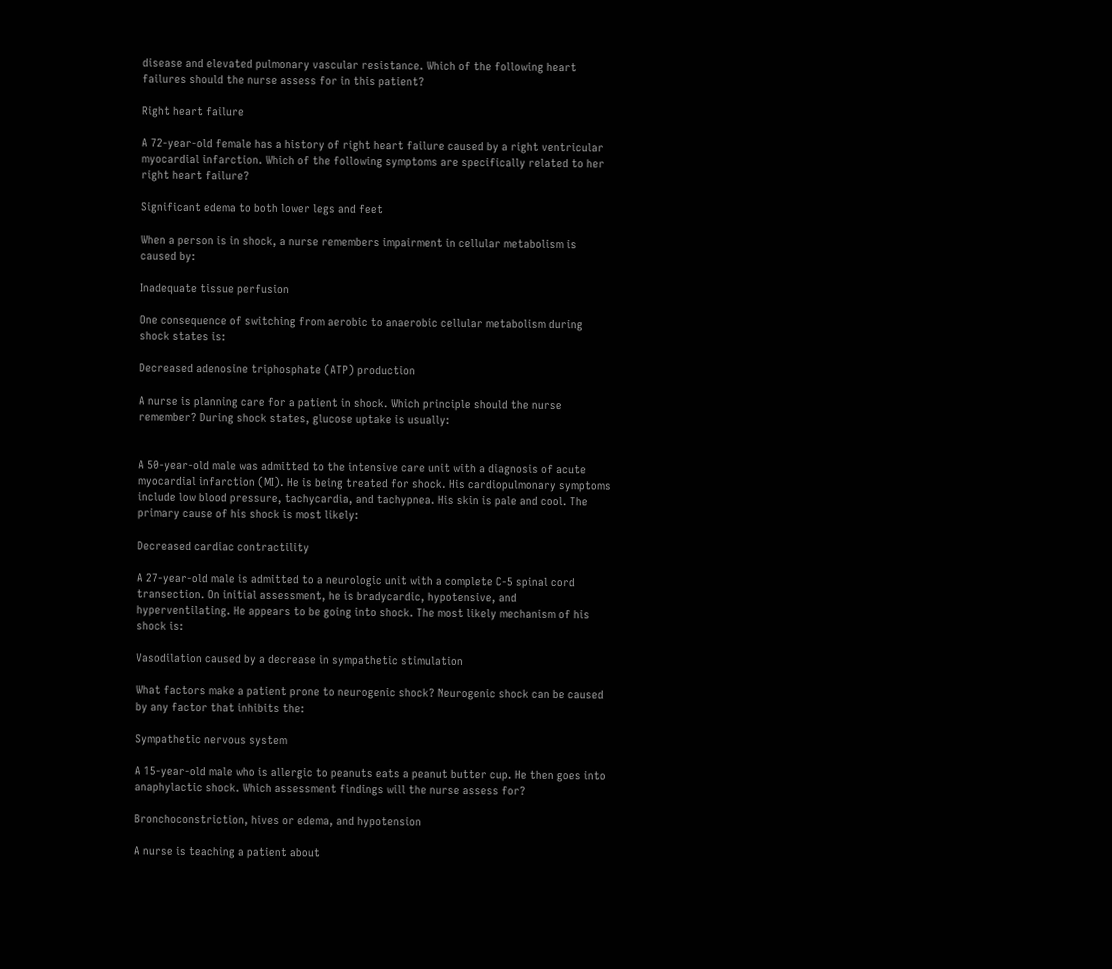disease and elevated pulmonary vascular resistance. Which of the following heart failures should the nurse assess for in this patient?

Right heart failure

A 72-year-old female has a history of right heart failure caused by a right ventricular myocardial infarction. Which of the following symptoms are specifically related to her right heart failure?

Significant edema to both lower legs and feet

When a person is in shock, a nurse remembers impairment in cellular metabolism is caused by:

Inadequate tissue perfusion

One consequence of switching from aerobic to anaerobic cellular metabolism during shock states is:

Decreased adenosine triphosphate (ATP) production

A nurse is planning care for a patient in shock. Which principle should the nurse remember? During shock states, glucose uptake is usually:


A 50-year-old male was admitted to the intensive care unit with a diagnosis of acute myocardial infarction (MI). He is being treated for shock. His cardiopulmonary symptoms include low blood pressure, tachycardia, and tachypnea. His skin is pale and cool. The primary cause of his shock is most likely:

Decreased cardiac contractility

A 27-year-old male is admitted to a neurologic unit with a complete C-5 spinal cord transection. On initial assessment, he is bradycardic, hypotensive, and hyperventilating. He appears to be going into shock. The most likely mechanism of his shock is:

Vasodilation caused by a decrease in sympathetic stimulation

What factors make a patient prone to neurogenic shock? Neurogenic shock can be caused by any factor that inhibits the:

Sympathetic nervous system

A 15-year-old male who is allergic to peanuts eats a peanut butter cup. He then goes into anaphylactic shock. Which assessment findings will the nurse assess for?

Bronchoconstriction, hives or edema, and hypotension

A nurse is teaching a patient about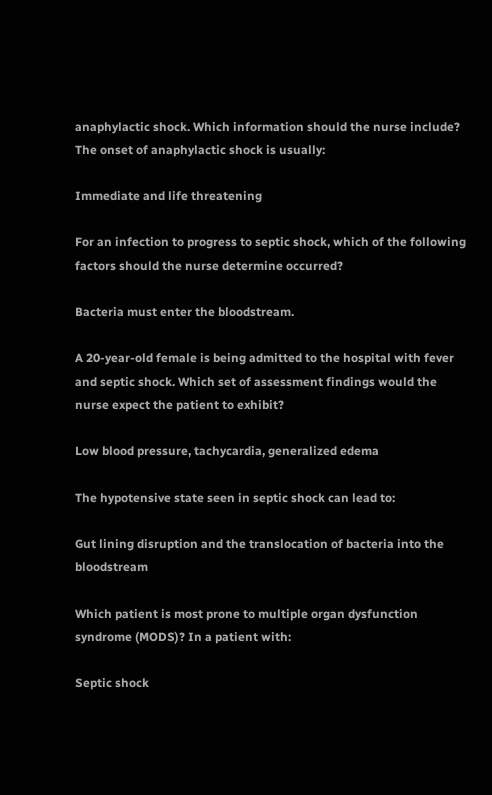anaphylactic shock. Which information should the nurse include? The onset of anaphylactic shock is usually:

Immediate and life threatening

For an infection to progress to septic shock, which of the following factors should the nurse determine occurred?

Bacteria must enter the bloodstream.

A 20-year-old female is being admitted to the hospital with fever and septic shock. Which set of assessment findings would the nurse expect the patient to exhibit?

Low blood pressure, tachycardia, generalized edema

The hypotensive state seen in septic shock can lead to:

Gut lining disruption and the translocation of bacteria into the bloodstream

Which patient is most prone to multiple organ dysfunction syndrome (MODS)? In a patient with:

Septic shock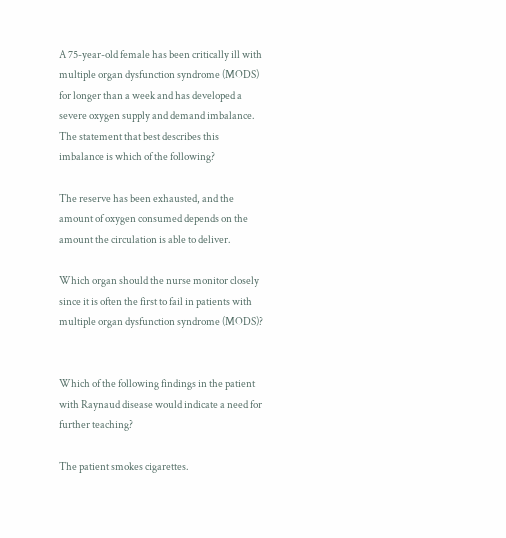A 75-year-old female has been critically ill with multiple organ dysfunction syndrome (MODS) for longer than a week and has developed a severe oxygen supply and demand imbalance. The statement that best describes this imbalance is which of the following?

The reserve has been exhausted, and the amount of oxygen consumed depends on the amount the circulation is able to deliver.

Which organ should the nurse monitor closely since it is often the first to fail in patients with multiple organ dysfunction syndrome (MODS)?


Which of the following findings in the patient with Raynaud disease would indicate a need for further teaching?

The patient smokes cigarettes.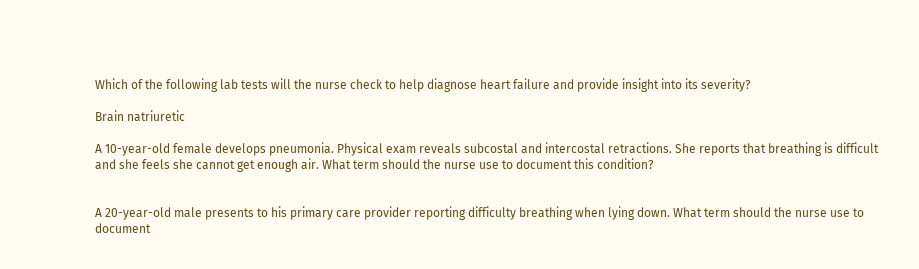Which of the following lab tests will the nurse check to help diagnose heart failure and provide insight into its severity?

Brain natriuretic

A 10-year-old female develops pneumonia. Physical exam reveals subcostal and intercostal retractions. She reports that breathing is difficult and she feels she cannot get enough air. What term should the nurse use to document this condition?


A 20-year-old male presents to his primary care provider reporting difficulty breathing when lying down. What term should the nurse use to document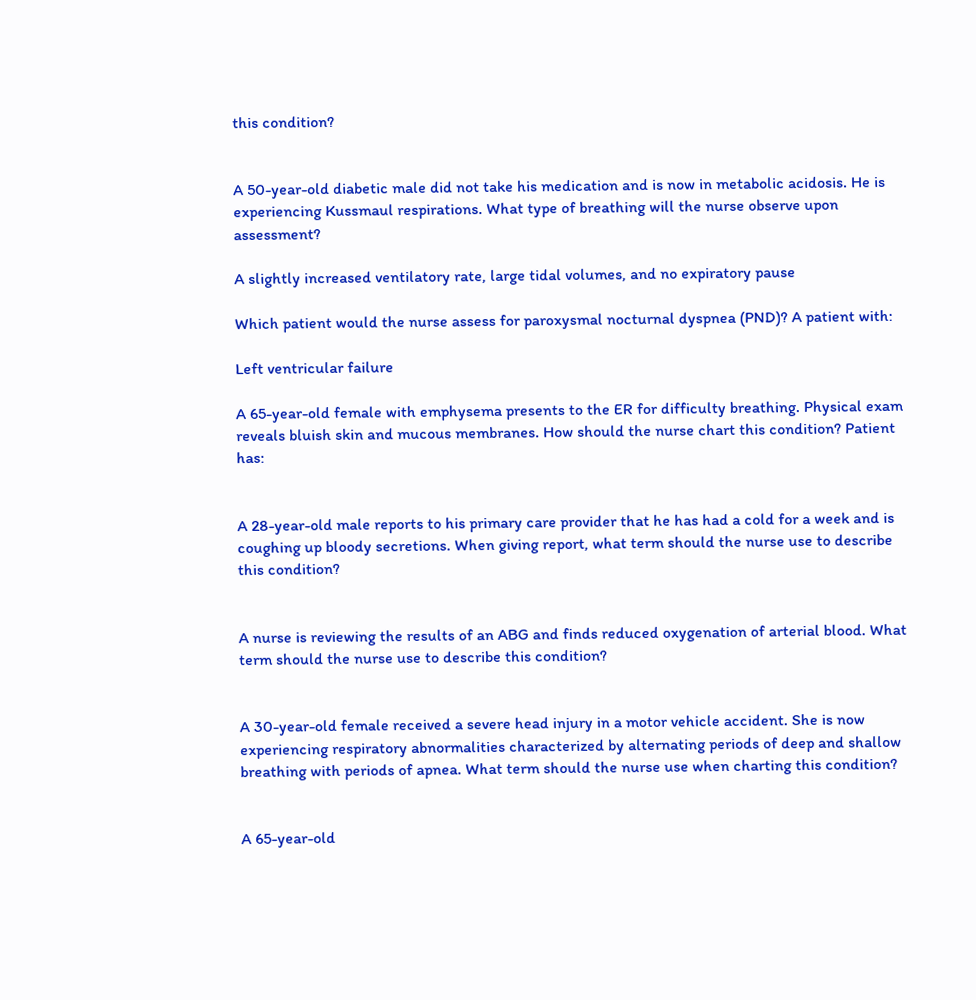this condition?


A 50-year-old diabetic male did not take his medication and is now in metabolic acidosis. He is experiencing Kussmaul respirations. What type of breathing will the nurse observe upon assessment?

A slightly increased ventilatory rate, large tidal volumes, and no expiratory pause

Which patient would the nurse assess for paroxysmal nocturnal dyspnea (PND)? A patient with:

Left ventricular failure

A 65-year-old female with emphysema presents to the ER for difficulty breathing. Physical exam reveals bluish skin and mucous membranes. How should the nurse chart this condition? Patient has:


A 28-year-old male reports to his primary care provider that he has had a cold for a week and is coughing up bloody secretions. When giving report, what term should the nurse use to describe this condition?


A nurse is reviewing the results of an ABG and finds reduced oxygenation of arterial blood. What term should the nurse use to describe this condition?


A 30-year-old female received a severe head injury in a motor vehicle accident. She is now experiencing respiratory abnormalities characterized by alternating periods of deep and shallow breathing with periods of apnea. What term should the nurse use when charting this condition?


A 65-year-old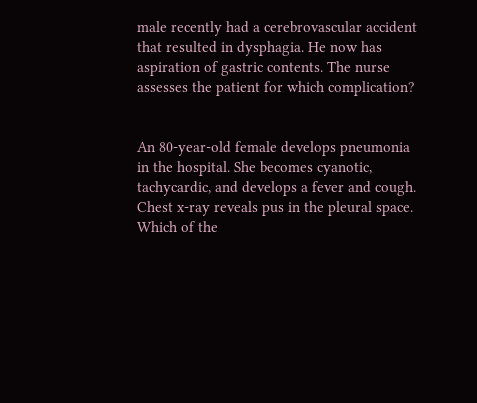male recently had a cerebrovascular accident that resulted in dysphagia. He now has aspiration of gastric contents. The nurse assesses the patient for which complication?


An 80-year-old female develops pneumonia in the hospital. She becomes cyanotic, tachycardic, and develops a fever and cough. Chest x-ray reveals pus in the pleural space. Which of the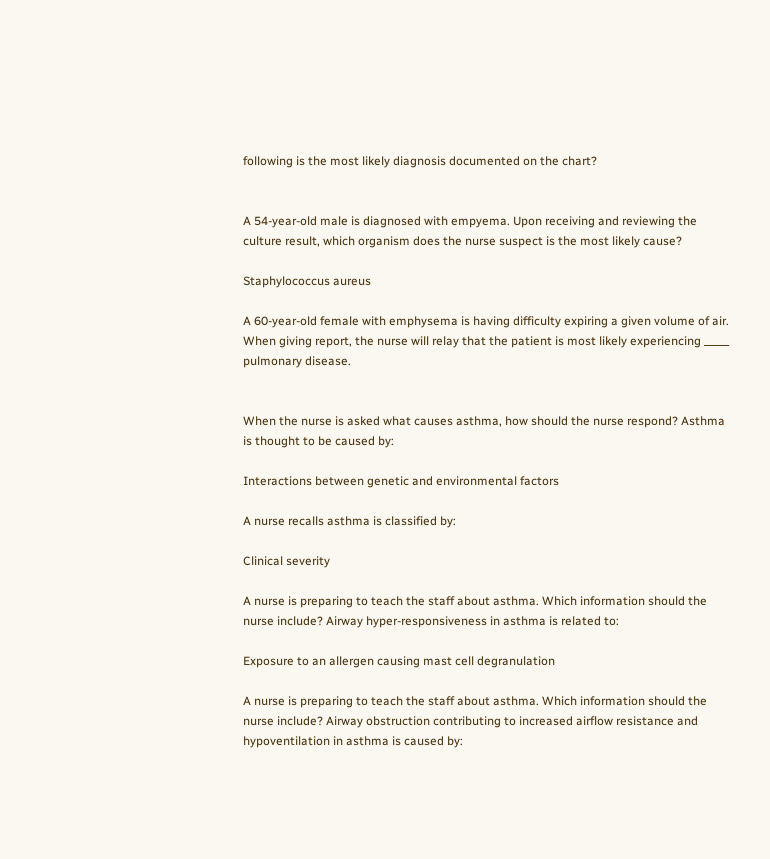following is the most likely diagnosis documented on the chart?


A 54-year-old male is diagnosed with empyema. Upon receiving and reviewing the culture result, which organism does the nurse suspect is the most likely cause?

Staphylococcus aureus

A 60-year-old female with emphysema is having difficulty expiring a given volume of air. When giving report, the nurse will relay that the patient is most likely experiencing _____ pulmonary disease.


When the nurse is asked what causes asthma, how should the nurse respond? Asthma is thought to be caused by:

Interactions between genetic and environmental factors

A nurse recalls asthma is classified by:

Clinical severity

A nurse is preparing to teach the staff about asthma. Which information should the nurse include? Airway hyper-responsiveness in asthma is related to:

Exposure to an allergen causing mast cell degranulation

A nurse is preparing to teach the staff about asthma. Which information should the nurse include? Airway obstruction contributing to increased airflow resistance and hypoventilation in asthma is caused by: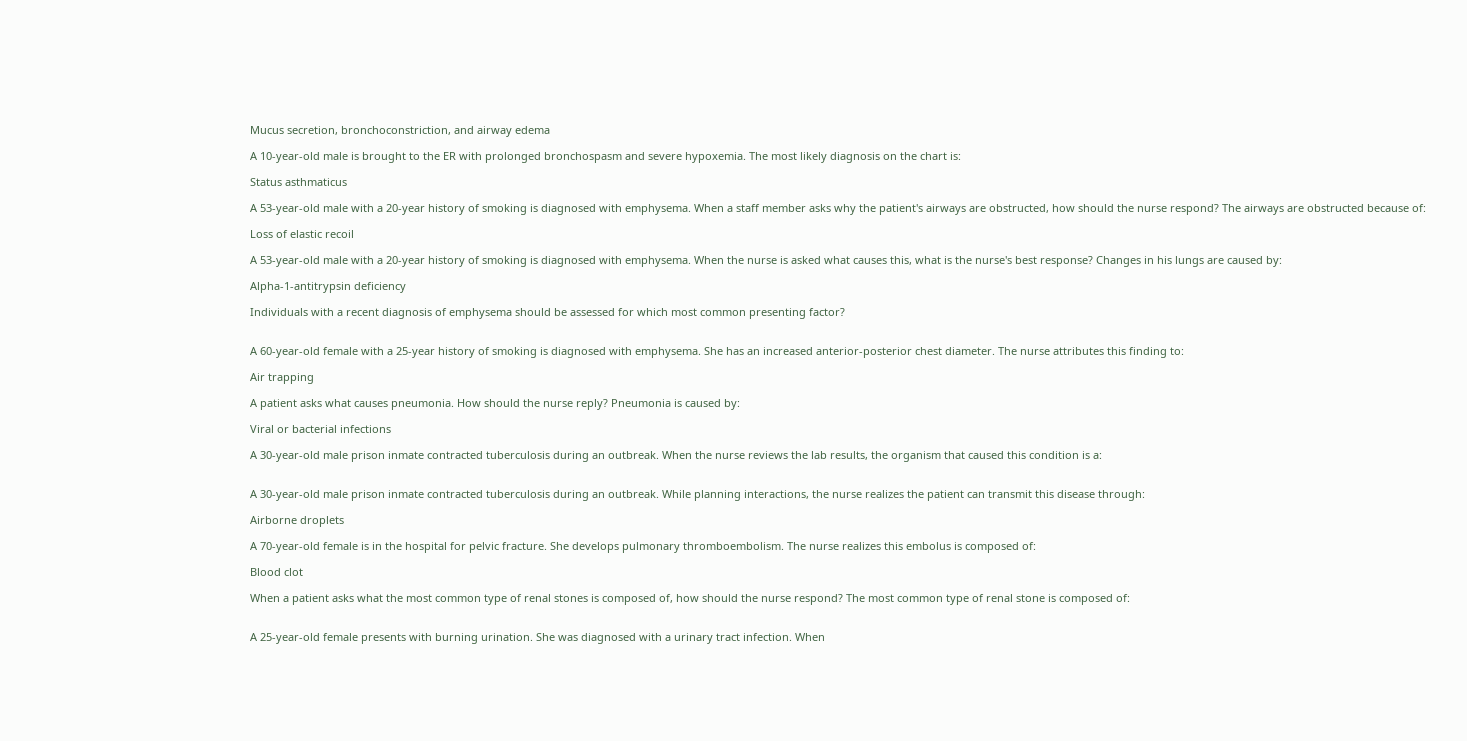Mucus secretion, bronchoconstriction, and airway edema

A 10-year-old male is brought to the ER with prolonged bronchospasm and severe hypoxemia. The most likely diagnosis on the chart is:

Status asthmaticus

A 53-year-old male with a 20-year history of smoking is diagnosed with emphysema. When a staff member asks why the patient's airways are obstructed, how should the nurse respond? The airways are obstructed because of:

Loss of elastic recoil

A 53-year-old male with a 20-year history of smoking is diagnosed with emphysema. When the nurse is asked what causes this, what is the nurse's best response? Changes in his lungs are caused by:

Alpha-1-antitrypsin deficiency

Individuals with a recent diagnosis of emphysema should be assessed for which most common presenting factor?


A 60-year-old female with a 25-year history of smoking is diagnosed with emphysema. She has an increased anterior-posterior chest diameter. The nurse attributes this finding to:

Air trapping

A patient asks what causes pneumonia. How should the nurse reply? Pneumonia is caused by:

Viral or bacterial infections

A 30-year-old male prison inmate contracted tuberculosis during an outbreak. When the nurse reviews the lab results, the organism that caused this condition is a:


A 30-year-old male prison inmate contracted tuberculosis during an outbreak. While planning interactions, the nurse realizes the patient can transmit this disease through:

Airborne droplets

A 70-year-old female is in the hospital for pelvic fracture. She develops pulmonary thromboembolism. The nurse realizes this embolus is composed of:

Blood clot

When a patient asks what the most common type of renal stones is composed of, how should the nurse respond? The most common type of renal stone is composed of:


A 25-year-old female presents with burning urination. She was diagnosed with a urinary tract infection. When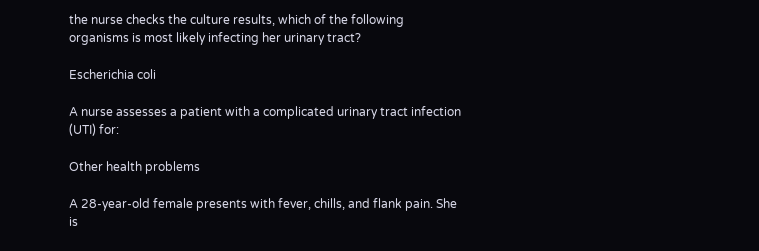the nurse checks the culture results, which of the following organisms is most likely infecting her urinary tract?

Escherichia coli

A nurse assesses a patient with a complicated urinary tract infection (UTI) for:

Other health problems

A 28-year-old female presents with fever, chills, and flank pain. She is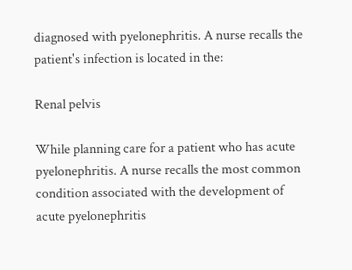diagnosed with pyelonephritis. A nurse recalls the patient's infection is located in the:

Renal pelvis

While planning care for a patient who has acute pyelonephritis. A nurse recalls the most common condition associated with the development of acute pyelonephritis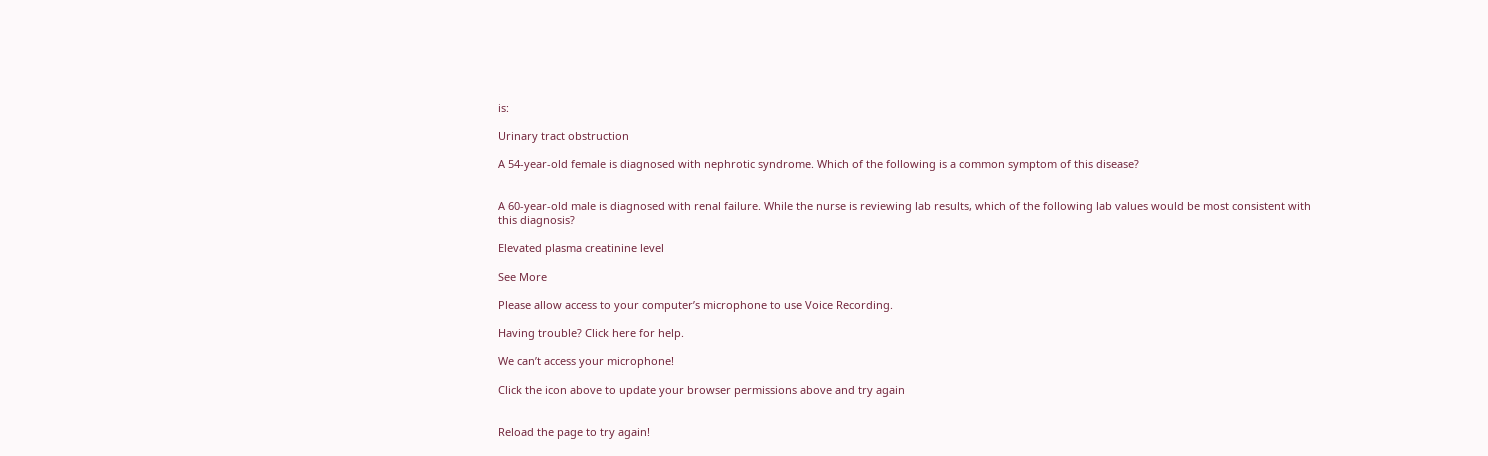is:

Urinary tract obstruction

A 54-year-old female is diagnosed with nephrotic syndrome. Which of the following is a common symptom of this disease?


A 60-year-old male is diagnosed with renal failure. While the nurse is reviewing lab results, which of the following lab values would be most consistent with this diagnosis?

Elevated plasma creatinine level

See More

Please allow access to your computer’s microphone to use Voice Recording.

Having trouble? Click here for help.

We can’t access your microphone!

Click the icon above to update your browser permissions above and try again


Reload the page to try again!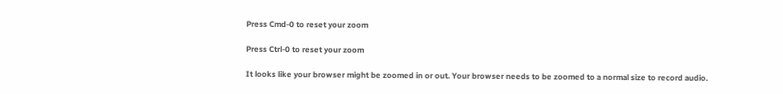Press Cmd-0 to reset your zoom

Press Ctrl-0 to reset your zoom

It looks like your browser might be zoomed in or out. Your browser needs to be zoomed to a normal size to record audio.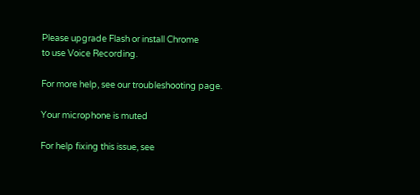Please upgrade Flash or install Chrome
to use Voice Recording.

For more help, see our troubleshooting page.

Your microphone is muted

For help fixing this issue, see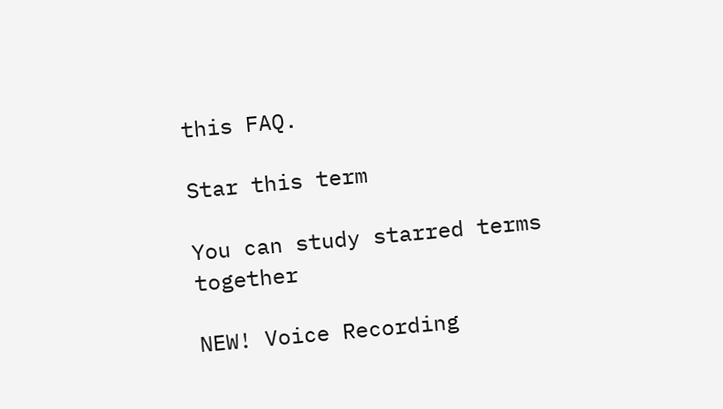this FAQ.

Star this term

You can study starred terms together

NEW! Voice Recording